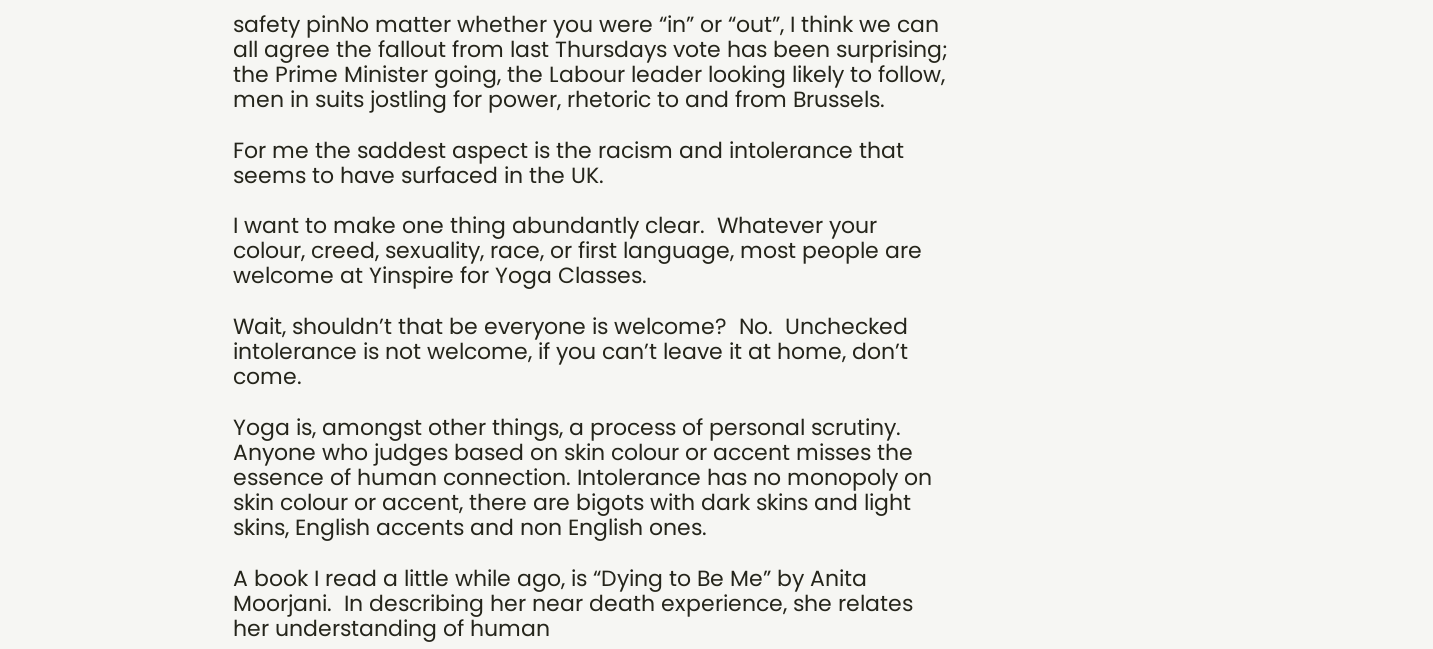safety pinNo matter whether you were “in” or “out”, I think we can all agree the fallout from last Thursdays vote has been surprising; the Prime Minister going, the Labour leader looking likely to follow, men in suits jostling for power, rhetoric to and from Brussels.

For me the saddest aspect is the racism and intolerance that seems to have surfaced in the UK.

I want to make one thing abundantly clear.  Whatever your colour, creed, sexuality, race, or first language, most people are welcome at Yinspire for Yoga Classes.

Wait, shouldn’t that be everyone is welcome?  No.  Unchecked intolerance is not welcome, if you can’t leave it at home, don’t come.

Yoga is, amongst other things, a process of personal scrutiny.  Anyone who judges based on skin colour or accent misses the essence of human connection. Intolerance has no monopoly on skin colour or accent, there are bigots with dark skins and light skins, English accents and non English ones.

A book I read a little while ago, is “Dying to Be Me” by Anita Moorjani.  In describing her near death experience, she relates her understanding of human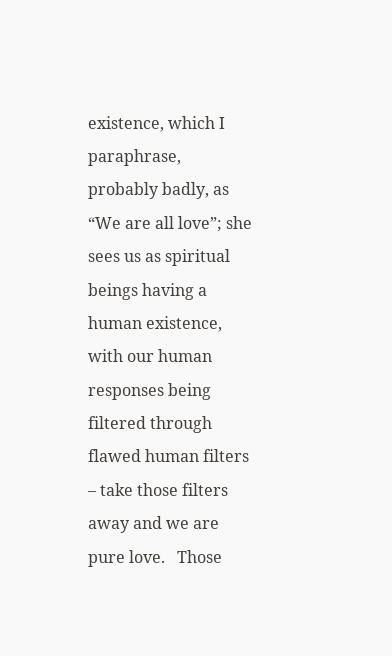existence, which I paraphrase, probably badly, as “We are all love”; she sees us as spiritual beings having a human existence, with our human responses being filtered through flawed human filters – take those filters away and we are pure love.   Those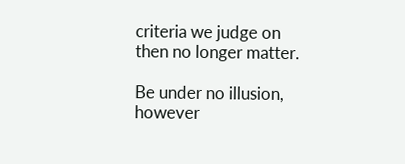criteria we judge on then no longer matter.

Be under no illusion, however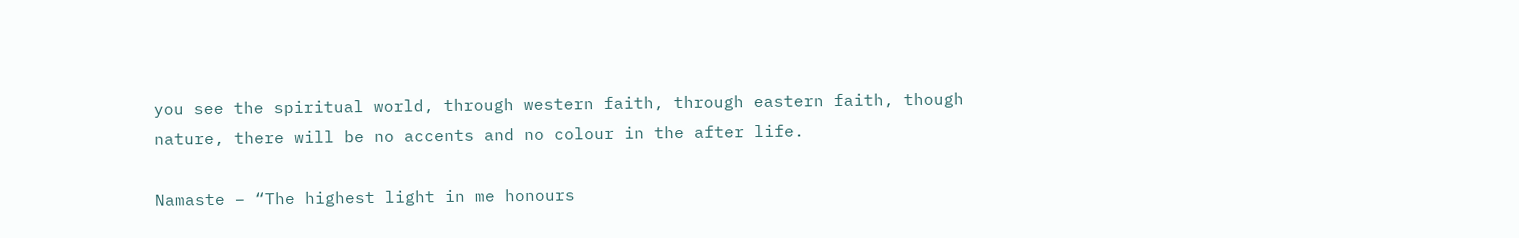you see the spiritual world, through western faith, through eastern faith, though nature, there will be no accents and no colour in the after life.

Namaste – “The highest light in me honours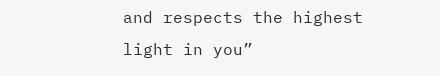and respects the highest light in you”